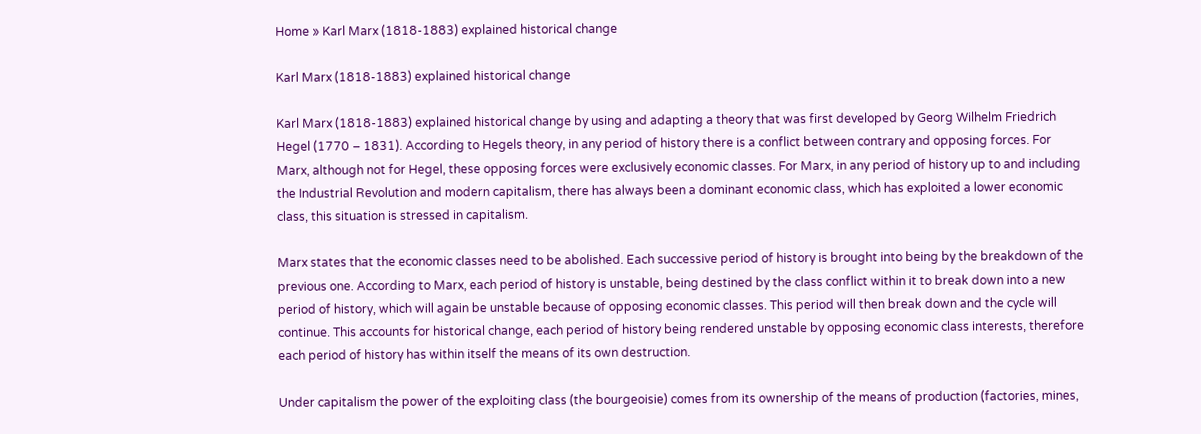Home » Karl Marx (1818-1883) explained historical change

Karl Marx (1818-1883) explained historical change

Karl Marx (1818-1883) explained historical change by using and adapting a theory that was first developed by Georg Wilhelm Friedrich Hegel (1770 – 1831). According to Hegels theory, in any period of history there is a conflict between contrary and opposing forces. For Marx, although not for Hegel, these opposing forces were exclusively economic classes. For Marx, in any period of history up to and including the Industrial Revolution and modern capitalism, there has always been a dominant economic class, which has exploited a lower economic class, this situation is stressed in capitalism.

Marx states that the economic classes need to be abolished. Each successive period of history is brought into being by the breakdown of the previous one. According to Marx, each period of history is unstable, being destined by the class conflict within it to break down into a new period of history, which will again be unstable because of opposing economic classes. This period will then break down and the cycle will continue. This accounts for historical change, each period of history being rendered unstable by opposing economic class interests, therefore each period of history has within itself the means of its own destruction.

Under capitalism the power of the exploiting class (the bourgeoisie) comes from its ownership of the means of production (factories, mines,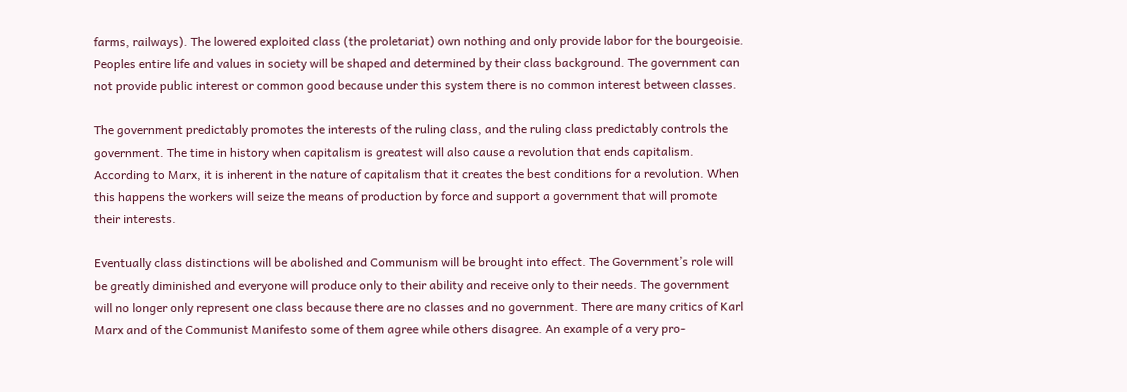farms, railways). The lowered exploited class (the proletariat) own nothing and only provide labor for the bourgeoisie. Peoples entire life and values in society will be shaped and determined by their class background. The government can not provide public interest or common good because under this system there is no common interest between classes.

The government predictably promotes the interests of the ruling class, and the ruling class predictably controls the government. The time in history when capitalism is greatest will also cause a revolution that ends capitalism. According to Marx, it is inherent in the nature of capitalism that it creates the best conditions for a revolution. When this happens the workers will seize the means of production by force and support a government that will promote their interests.

Eventually class distinctions will be abolished and Communism will be brought into effect. The Government’s role will be greatly diminished and everyone will produce only to their ability and receive only to their needs. The government will no longer only represent one class because there are no classes and no government. There are many critics of Karl Marx and of the Communist Manifesto some of them agree while others disagree. An example of a very pro-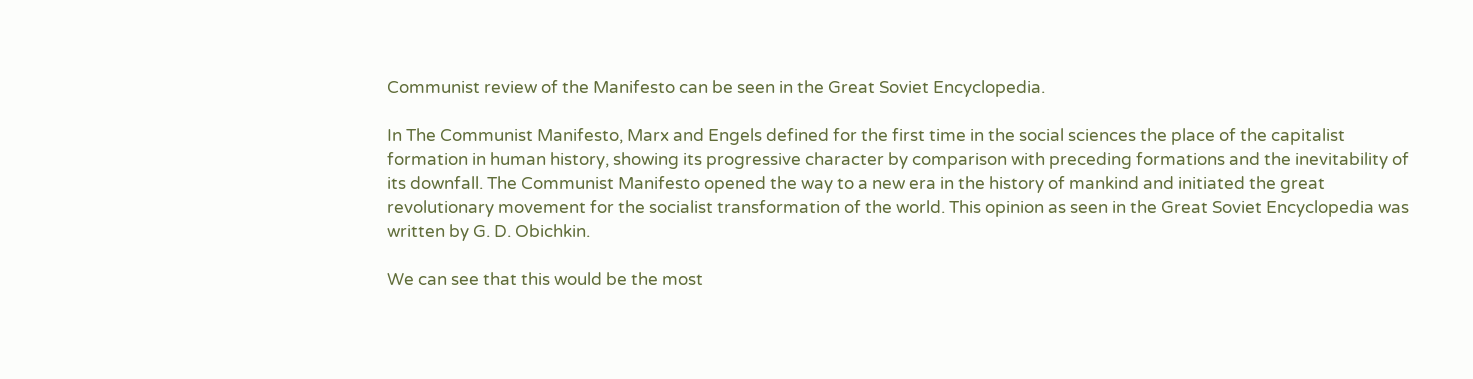Communist review of the Manifesto can be seen in the Great Soviet Encyclopedia.

In The Communist Manifesto, Marx and Engels defined for the first time in the social sciences the place of the capitalist formation in human history, showing its progressive character by comparison with preceding formations and the inevitability of its downfall. The Communist Manifesto opened the way to a new era in the history of mankind and initiated the great revolutionary movement for the socialist transformation of the world. This opinion as seen in the Great Soviet Encyclopedia was written by G. D. Obichkin.

We can see that this would be the most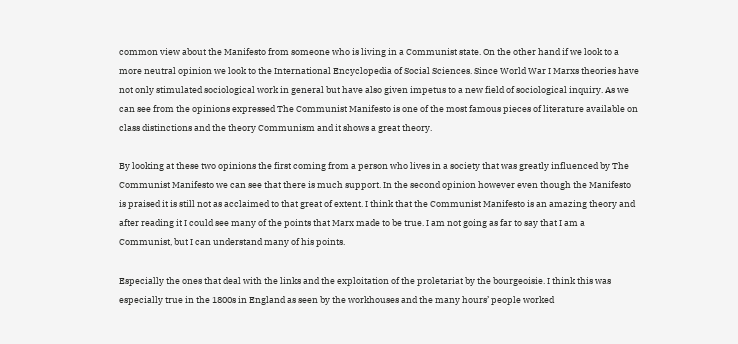common view about the Manifesto from someone who is living in a Communist state. On the other hand if we look to a more neutral opinion we look to the International Encyclopedia of Social Sciences. Since World War I Marxs theories have not only stimulated sociological work in general but have also given impetus to a new field of sociological inquiry. As we can see from the opinions expressed The Communist Manifesto is one of the most famous pieces of literature available on class distinctions and the theory Communism and it shows a great theory.

By looking at these two opinions the first coming from a person who lives in a society that was greatly influenced by The Communist Manifesto we can see that there is much support. In the second opinion however even though the Manifesto is praised it is still not as acclaimed to that great of extent. I think that the Communist Manifesto is an amazing theory and after reading it I could see many of the points that Marx made to be true. I am not going as far to say that I am a Communist, but I can understand many of his points.

Especially the ones that deal with the links and the exploitation of the proletariat by the bourgeoisie. I think this was especially true in the 1800s in England as seen by the workhouses and the many hours’ people worked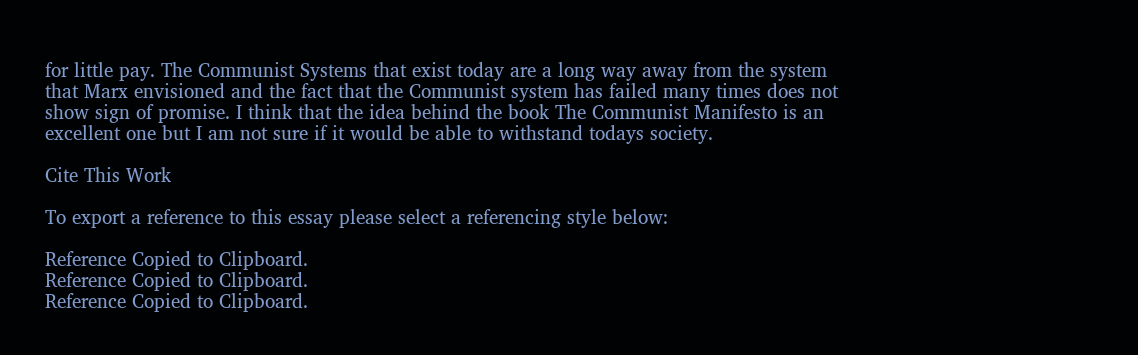for little pay. The Communist Systems that exist today are a long way away from the system that Marx envisioned and the fact that the Communist system has failed many times does not show sign of promise. I think that the idea behind the book The Communist Manifesto is an excellent one but I am not sure if it would be able to withstand todays society.

Cite This Work

To export a reference to this essay please select a referencing style below:

Reference Copied to Clipboard.
Reference Copied to Clipboard.
Reference Copied to Clipboard.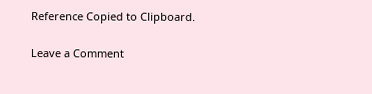Reference Copied to Clipboard.

Leave a Comment